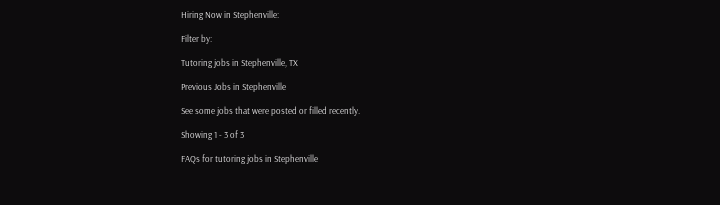Hiring Now in Stephenville:

Filter by:

Tutoring jobs in Stephenville, TX

Previous Jobs in Stephenville

See some jobs that were posted or filled recently.

Showing 1 - 3 of 3

FAQs for tutoring jobs in Stephenville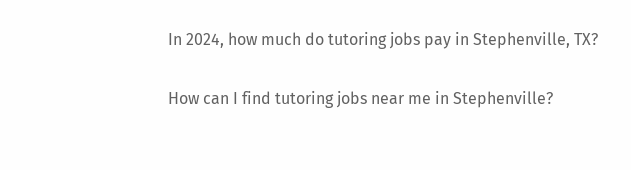In 2024, how much do tutoring jobs pay in Stephenville, TX?

How can I find tutoring jobs near me in Stephenville?